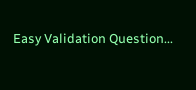Easy Validation Question...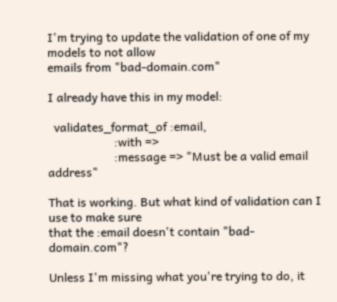I'm trying to update the validation of one of my models to not allow
emails from "bad-domain.com"

I already have this in my model:

  validates_format_of :email,
                      :with =>
                      :message => "Must be a valid email address"

That is working. But what kind of validation can I use to make sure
that the :email doesn't contain "bad-domain.com"?

Unless I'm missing what you're trying to do, it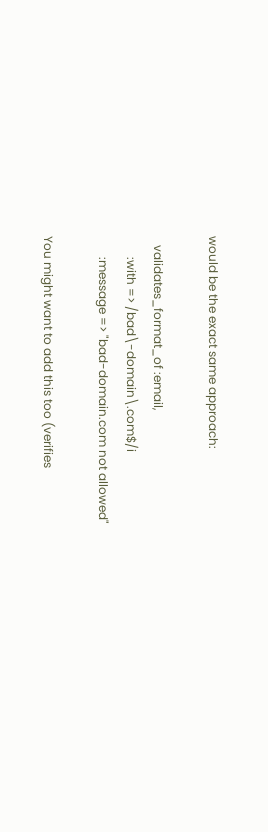would be the exact same approach:

   validates_format_of :email,
       :with => /bad\-domain\.com$/i
       :message => "bad-domain.com not allowed"

You might want to add this too (verifies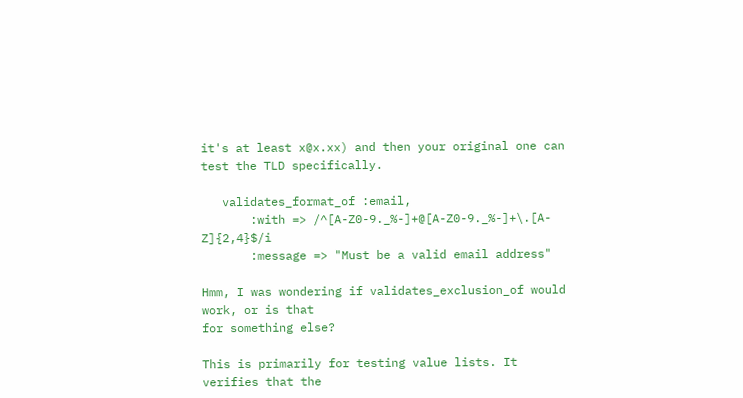it's at least x@x.xx) and then your original one can test the TLD specifically.

   validates_format_of :email,
       :with => /^[A-Z0-9._%-]+@[A-Z0-9._%-]+\.[A-Z]{2,4}$/i
       :message => "Must be a valid email address"

Hmm, I was wondering if validates_exclusion_of would work, or is that
for something else?

This is primarily for testing value lists. It verifies that the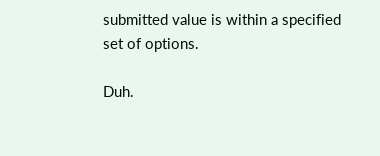submitted value is within a specified set of options.

Duh.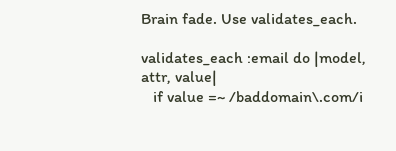Brain fade. Use validates_each.

validates_each :email do |model, attr, value|
   if value =~ /baddomain\.com/i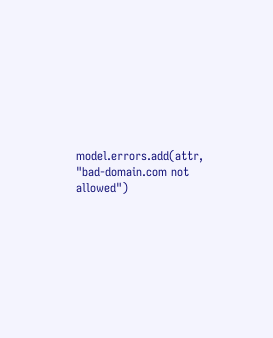model.errors.add(attr, "bad-domain.com not allowed")